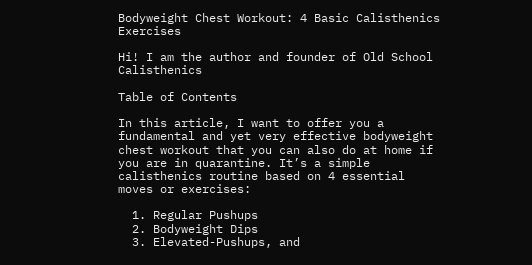Bodyweight Chest Workout: 4 Basic Calisthenics Exercises

Hi! I am the author and founder of Old School Calisthenics

Table of Contents

In this article, I want to offer you a fundamental and yet very effective bodyweight chest workout that you can also do at home if you are in quarantine. It’s a simple calisthenics routine based on 4 essential moves or exercises:

  1. Regular Pushups
  2. Bodyweight Dips
  3. Elevated-Pushups, and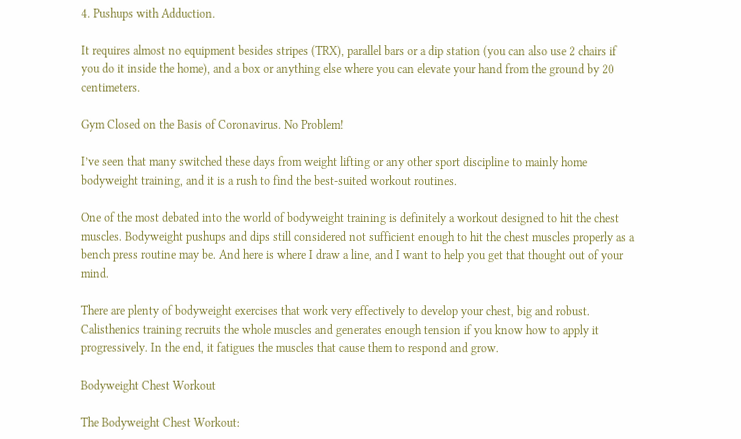4. Pushups with Adduction.

It requires almost no equipment besides stripes (TRX), parallel bars or a dip station (you can also use 2 chairs if you do it inside the home), and a box or anything else where you can elevate your hand from the ground by 20 centimeters.

Gym Closed on the Basis of Coronavirus. No Problem!

I’ve seen that many switched these days from weight lifting or any other sport discipline to mainly home bodyweight training, and it is a rush to find the best-suited workout routines.

One of the most debated into the world of bodyweight training is definitely a workout designed to hit the chest muscles. Bodyweight pushups and dips still considered not sufficient enough to hit the chest muscles properly as a bench press routine may be. And here is where I draw a line, and I want to help you get that thought out of your mind.

There are plenty of bodyweight exercises that work very effectively to develop your chest, big and robust. Calisthenics training recruits the whole muscles and generates enough tension if you know how to apply it progressively. In the end, it fatigues the muscles that cause them to respond and grow.

Bodyweight Chest Workout

The Bodyweight Chest Workout: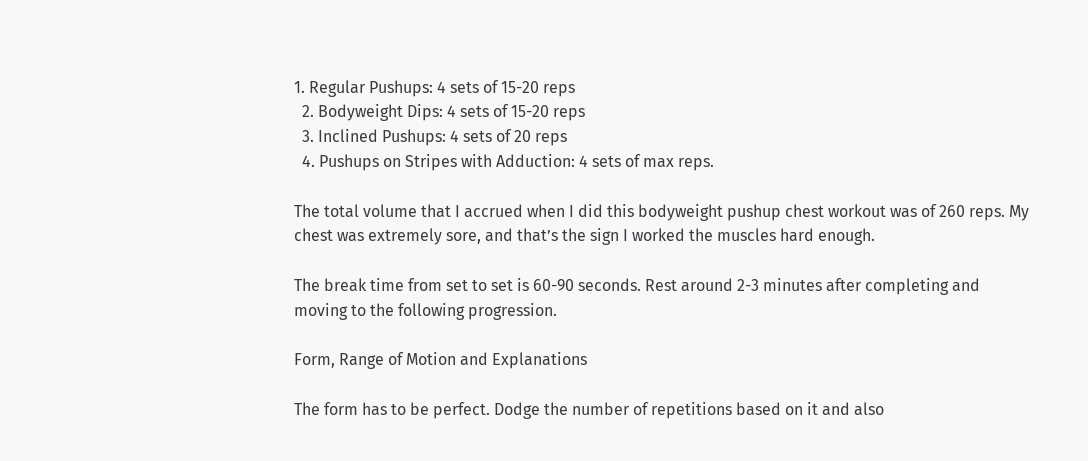1. Regular Pushups: 4 sets of 15-20 reps
  2. Bodyweight Dips: 4 sets of 15-20 reps
  3. Inclined Pushups: 4 sets of 20 reps
  4. Pushups on Stripes with Adduction: 4 sets of max reps.

The total volume that I accrued when I did this bodyweight pushup chest workout was of 260 reps. My chest was extremely sore, and that’s the sign I worked the muscles hard enough.

The break time from set to set is 60-90 seconds. Rest around 2-3 minutes after completing and moving to the following progression.

Form, Range of Motion and Explanations

The form has to be perfect. Dodge the number of repetitions based on it and also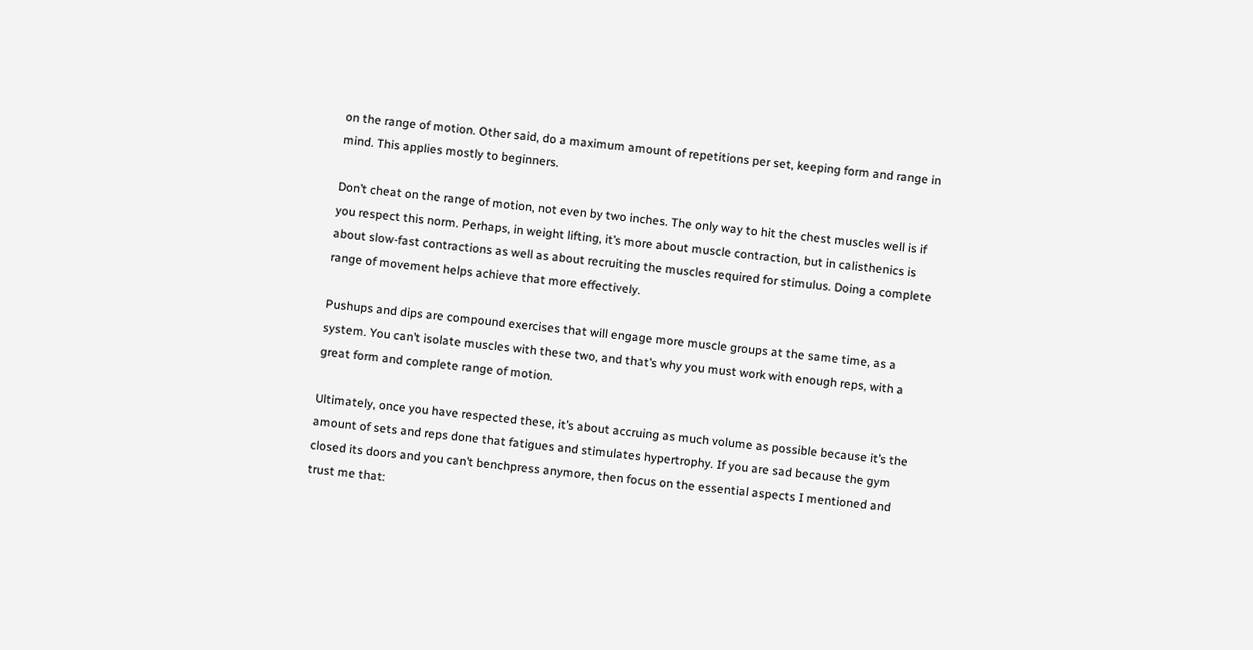on the range of motion. Other said, do a maximum amount of repetitions per set, keeping form and range in mind. This applies mostly to beginners.

Don’t cheat on the range of motion, not even by two inches. The only way to hit the chest muscles well is if you respect this norm. Perhaps, in weight lifting, it’s more about muscle contraction, but in calisthenics is about slow-fast contractions as well as about recruiting the muscles required for stimulus. Doing a complete range of movement helps achieve that more effectively.

Pushups and dips are compound exercises that will engage more muscle groups at the same time, as a system. You can’t isolate muscles with these two, and that’s why you must work with enough reps, with a great form and complete range of motion.

Ultimately, once you have respected these, it’s about accruing as much volume as possible because it’s the amount of sets and reps done that fatigues and stimulates hypertrophy. If you are sad because the gym closed its doors and you can’t benchpress anymore, then focus on the essential aspects I mentioned and trust me that: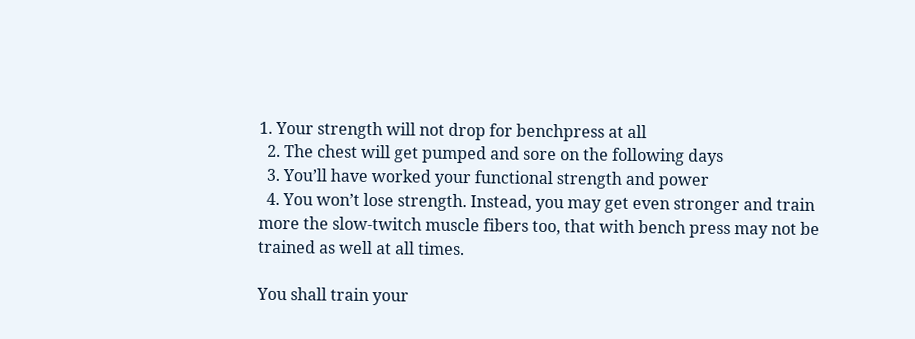1. Your strength will not drop for benchpress at all
  2. The chest will get pumped and sore on the following days
  3. You’ll have worked your functional strength and power
  4. You won’t lose strength. Instead, you may get even stronger and train more the slow-twitch muscle fibers too, that with bench press may not be trained as well at all times.

You shall train your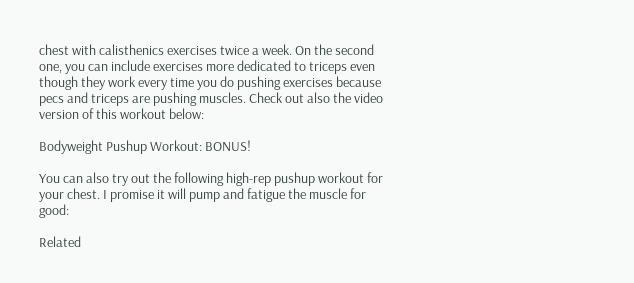chest with calisthenics exercises twice a week. On the second one, you can include exercises more dedicated to triceps even though they work every time you do pushing exercises because pecs and triceps are pushing muscles. Check out also the video version of this workout below:

Bodyweight Pushup Workout: BONUS!

You can also try out the following high-rep pushup workout for your chest. I promise it will pump and fatigue the muscle for good:

Related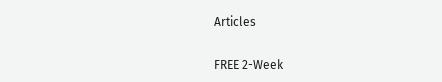Articles

FREE 2-Week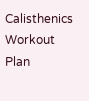Calisthenics Workout Plan